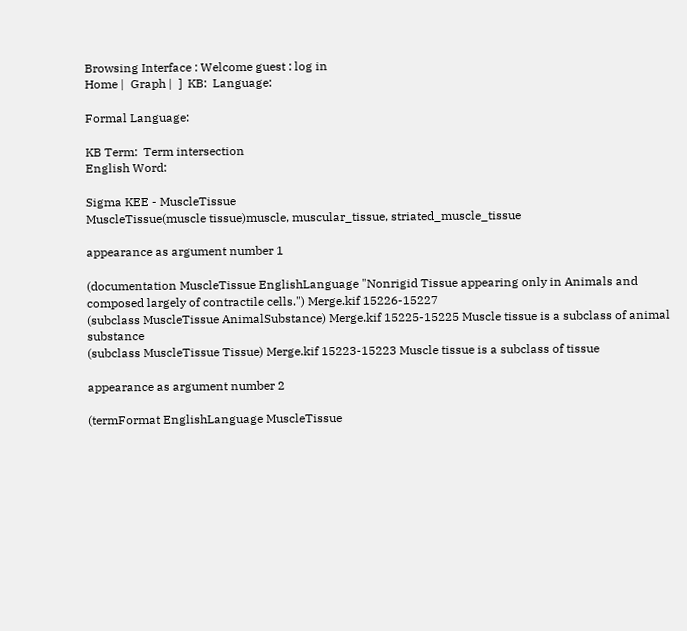Browsing Interface : Welcome guest : log in
Home |  Graph |  ]  KB:  Language:

Formal Language:

KB Term:  Term intersection
English Word:

Sigma KEE - MuscleTissue
MuscleTissue(muscle tissue)muscle, muscular_tissue, striated_muscle_tissue

appearance as argument number 1

(documentation MuscleTissue EnglishLanguage "Nonrigid Tissue appearing only in Animals and composed largely of contractile cells.") Merge.kif 15226-15227
(subclass MuscleTissue AnimalSubstance) Merge.kif 15225-15225 Muscle tissue is a subclass of animal substance
(subclass MuscleTissue Tissue) Merge.kif 15223-15223 Muscle tissue is a subclass of tissue

appearance as argument number 2

(termFormat EnglishLanguage MuscleTissue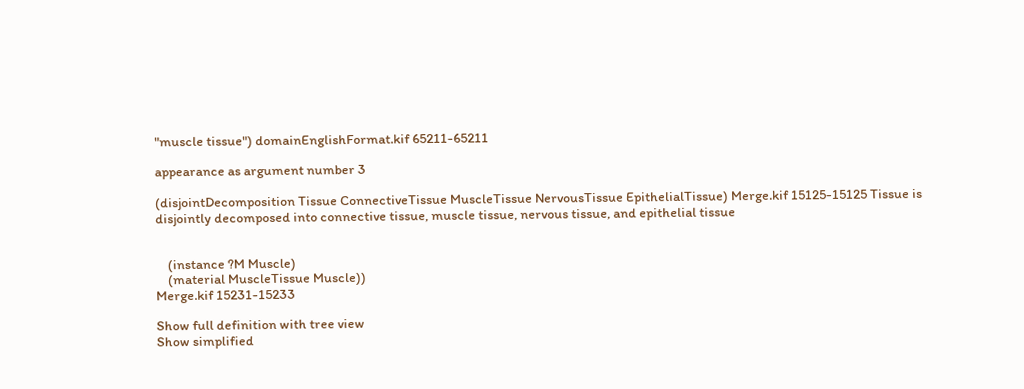"muscle tissue") domainEnglishFormat.kif 65211-65211

appearance as argument number 3

(disjointDecomposition Tissue ConnectiveTissue MuscleTissue NervousTissue EpithelialTissue) Merge.kif 15125-15125 Tissue is disjointly decomposed into connective tissue, muscle tissue, nervous tissue, and epithelial tissue


    (instance ?M Muscle)
    (material MuscleTissue Muscle))
Merge.kif 15231-15233

Show full definition with tree view
Show simplified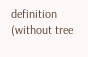definition (without tree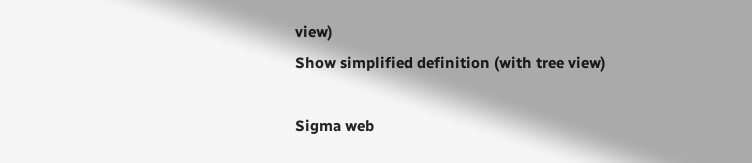view)
Show simplified definition (with tree view)

Sigma web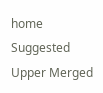home      Suggested Upper Merged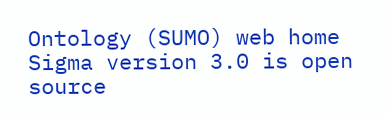Ontology (SUMO) web home
Sigma version 3.0 is open source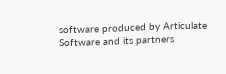software produced by Articulate Software and its partners